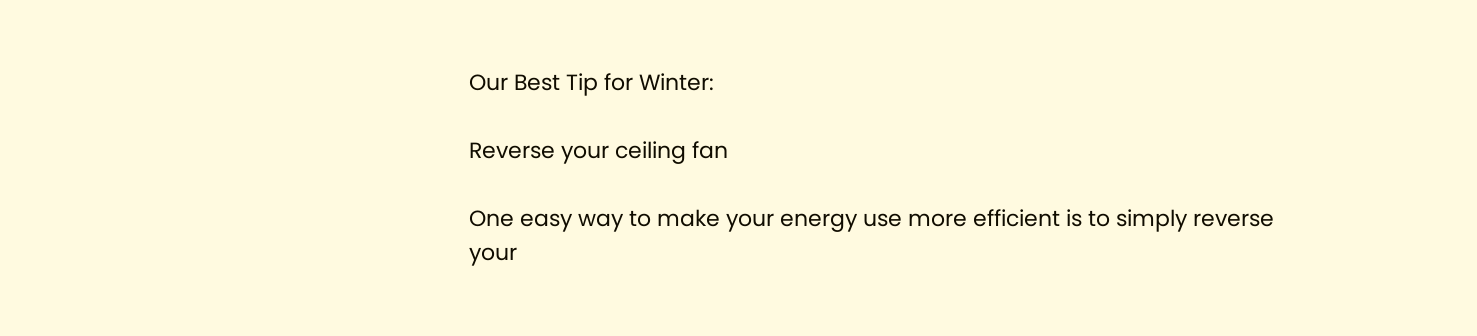Our Best Tip for Winter:

Reverse your ceiling fan

One easy way to make your energy use more efficient is to simply reverse your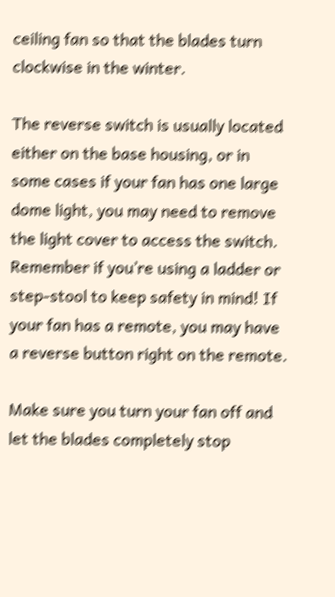ceiling fan so that the blades turn clockwise in the winter.

The reverse switch is usually located either on the base housing, or in some cases if your fan has one large dome light, you may need to remove the light cover to access the switch. Remember if you’re using a ladder or step-stool to keep safety in mind! If your fan has a remote, you may have a reverse button right on the remote.

Make sure you turn your fan off and let the blades completely stop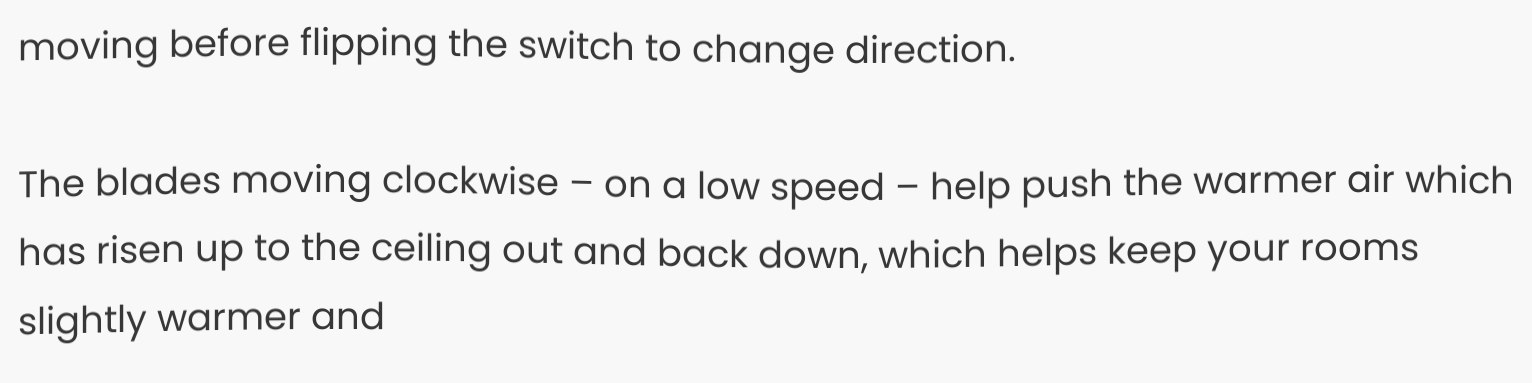moving before flipping the switch to change direction.

The blades moving clockwise – on a low speed – help push the warmer air which has risen up to the ceiling out and back down, which helps keep your rooms slightly warmer and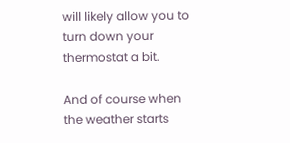will likely allow you to turn down your thermostat a bit.

And of course when the weather starts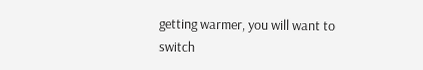getting warmer, you will want to switch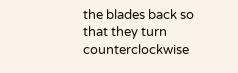the blades back so that they turn counterclockwise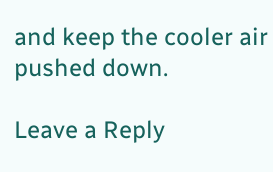and keep the cooler air pushed down.

Leave a Reply